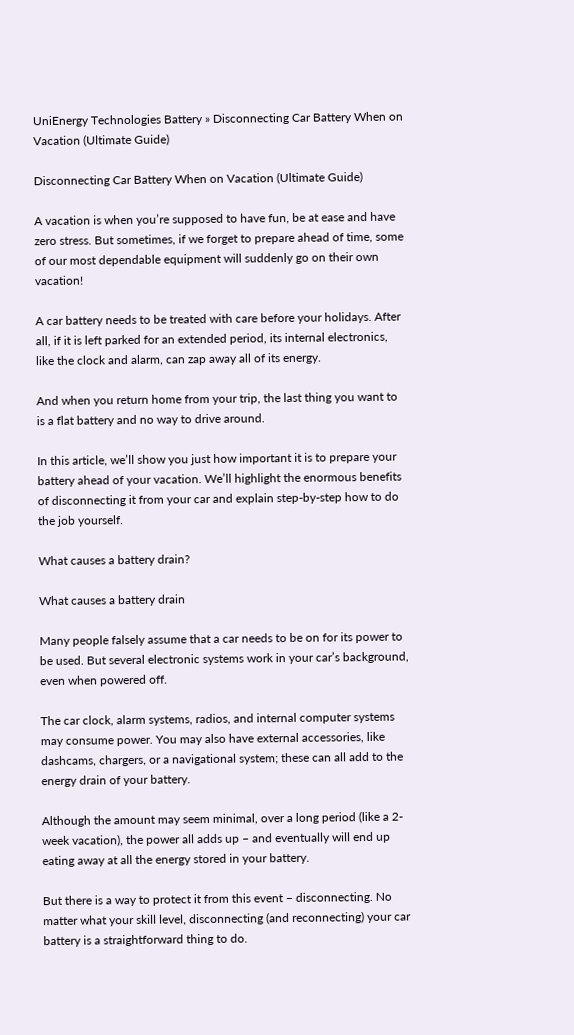UniEnergy Technologies Battery » Disconnecting Car Battery When on Vacation (Ultimate Guide)

Disconnecting Car Battery When on Vacation (Ultimate Guide)

A vacation is when you’re supposed to have fun, be at ease and have zero stress. But sometimes, if we forget to prepare ahead of time, some of our most dependable equipment will suddenly go on their own vacation!

A car battery needs to be treated with care before your holidays. After all, if it is left parked for an extended period, its internal electronics, like the clock and alarm, can zap away all of its energy.

And when you return home from your trip, the last thing you want to is a flat battery and no way to drive around.

In this article, we’ll show you just how important it is to prepare your battery ahead of your vacation. We’ll highlight the enormous benefits of disconnecting it from your car and explain step-by-step how to do the job yourself.

What causes a battery drain?

What causes a battery drain

Many people falsely assume that a car needs to be on for its power to be used. But several electronic systems work in your car’s background, even when powered off.

The car clock, alarm systems, radios, and internal computer systems may consume power. You may also have external accessories, like dashcams, chargers, or a navigational system; these can all add to the energy drain of your battery.

Although the amount may seem minimal, over a long period (like a 2-week vacation), the power all adds up – and eventually will end up eating away at all the energy stored in your battery.

But there is a way to protect it from this event – disconnecting. No matter what your skill level, disconnecting (and reconnecting) your car battery is a straightforward thing to do.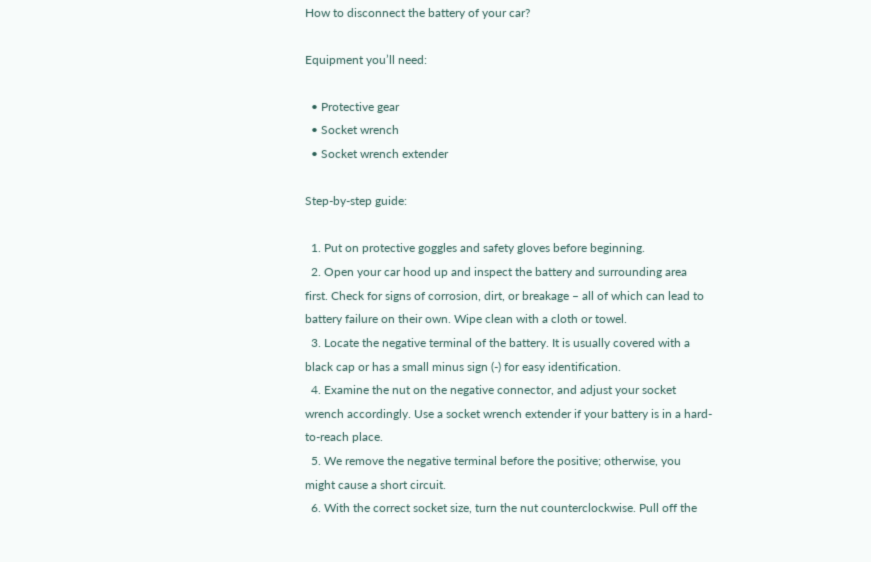How to disconnect the battery of your car?

Equipment you’ll need:

  • Protective gear
  • Socket wrench
  • Socket wrench extender

Step-by-step guide:

  1. Put on protective goggles and safety gloves before beginning.
  2. Open your car hood up and inspect the battery and surrounding area first. Check for signs of corrosion, dirt, or breakage – all of which can lead to battery failure on their own. Wipe clean with a cloth or towel.
  3. Locate the negative terminal of the battery. It is usually covered with a black cap or has a small minus sign (-) for easy identification.
  4. Examine the nut on the negative connector, and adjust your socket wrench accordingly. Use a socket wrench extender if your battery is in a hard-to-reach place.
  5. We remove the negative terminal before the positive; otherwise, you might cause a short circuit.
  6. With the correct socket size, turn the nut counterclockwise. Pull off the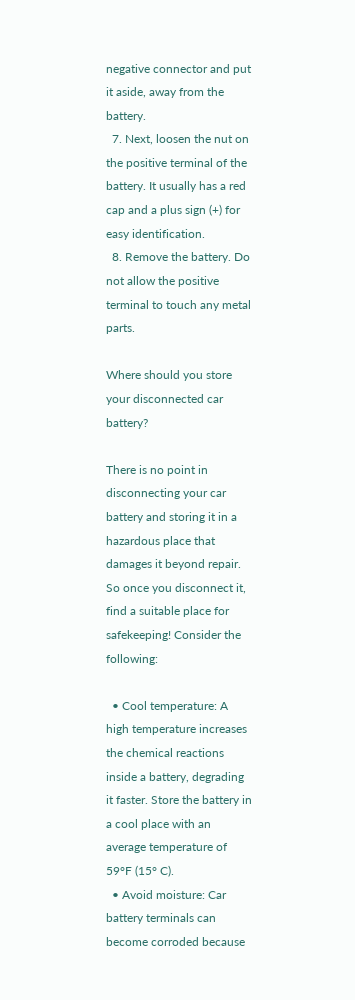negative connector and put it aside, away from the battery.
  7. Next, loosen the nut on the positive terminal of the battery. It usually has a red cap and a plus sign (+) for easy identification.
  8. Remove the battery. Do not allow the positive terminal to touch any metal parts.

Where should you store your disconnected car battery?

There is no point in disconnecting your car battery and storing it in a hazardous place that damages it beyond repair. So once you disconnect it, find a suitable place for safekeeping! Consider the following:

  • Cool temperature: A high temperature increases the chemical reactions inside a battery, degrading it faster. Store the battery in a cool place with an average temperature of 59°F (15° C).
  • Avoid moisture: Car battery terminals can become corroded because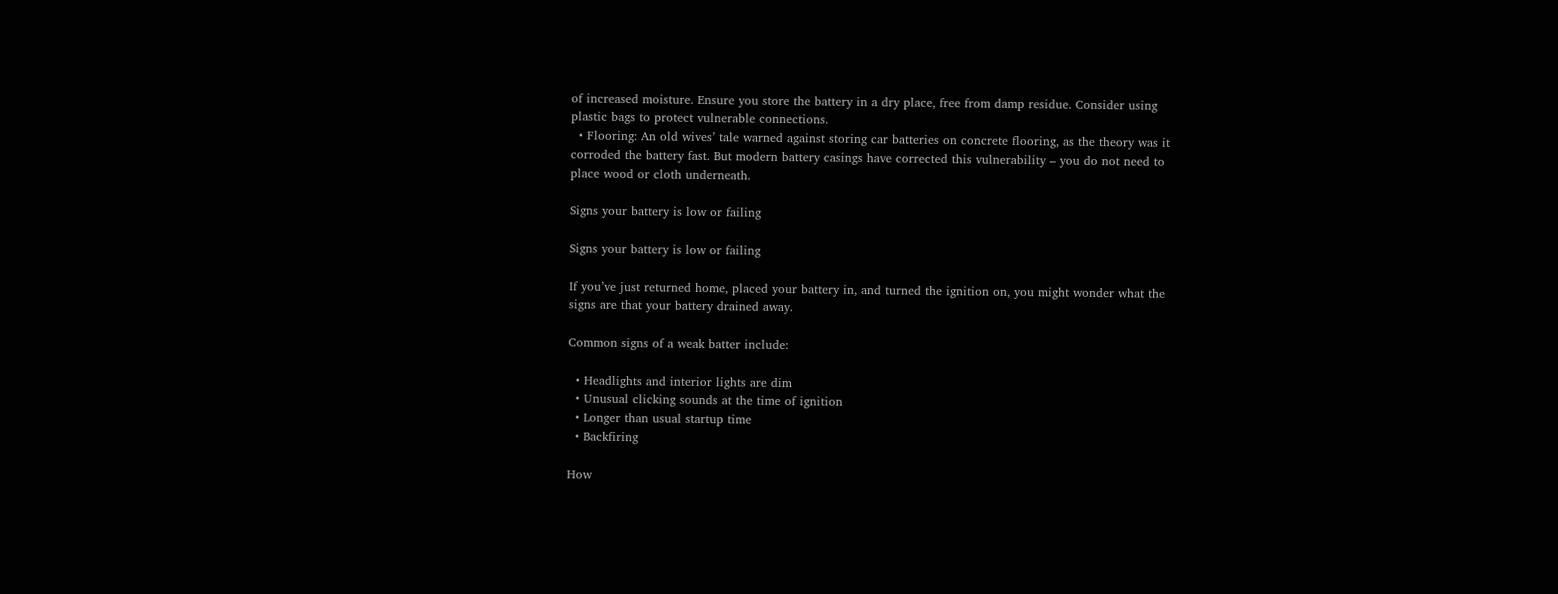of increased moisture. Ensure you store the battery in a dry place, free from damp residue. Consider using plastic bags to protect vulnerable connections.
  • Flooring: An old wives’ tale warned against storing car batteries on concrete flooring, as the theory was it corroded the battery fast. But modern battery casings have corrected this vulnerability – you do not need to place wood or cloth underneath.

Signs your battery is low or failing

Signs your battery is low or failing

If you’ve just returned home, placed your battery in, and turned the ignition on, you might wonder what the signs are that your battery drained away.

Common signs of a weak batter include:

  • Headlights and interior lights are dim
  • Unusual clicking sounds at the time of ignition
  • Longer than usual startup time
  • Backfiring

How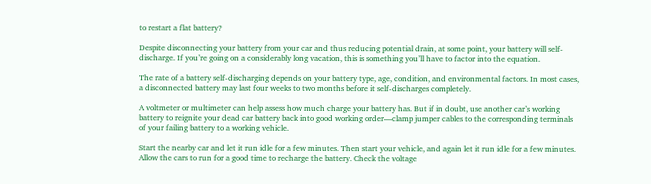to restart a flat battery?

Despite disconnecting your battery from your car and thus reducing potential drain, at some point, your battery will self-discharge. If you’re going on a considerably long vacation, this is something you’ll have to factor into the equation.

The rate of a battery self-discharging depends on your battery type, age, condition, and environmental factors. In most cases, a disconnected battery may last four weeks to two months before it self-discharges completely.

A voltmeter or multimeter can help assess how much charge your battery has. But if in doubt, use another car’s working battery to reignite your dead car battery back into good working order—clamp jumper cables to the corresponding terminals of your failing battery to a working vehicle.

Start the nearby car and let it run idle for a few minutes. Then start your vehicle, and again let it run idle for a few minutes. Allow the cars to run for a good time to recharge the battery. Check the voltage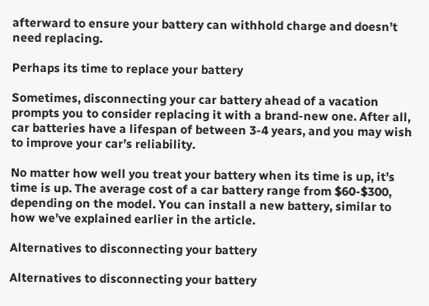afterward to ensure your battery can withhold charge and doesn’t need replacing.

Perhaps its time to replace your battery

Sometimes, disconnecting your car battery ahead of a vacation prompts you to consider replacing it with a brand-new one. After all, car batteries have a lifespan of between 3-4 years, and you may wish to improve your car’s reliability.

No matter how well you treat your battery when its time is up, it’s time is up. The average cost of a car battery range from $60-$300, depending on the model. You can install a new battery, similar to how we’ve explained earlier in the article.

Alternatives to disconnecting your battery

Alternatives to disconnecting your battery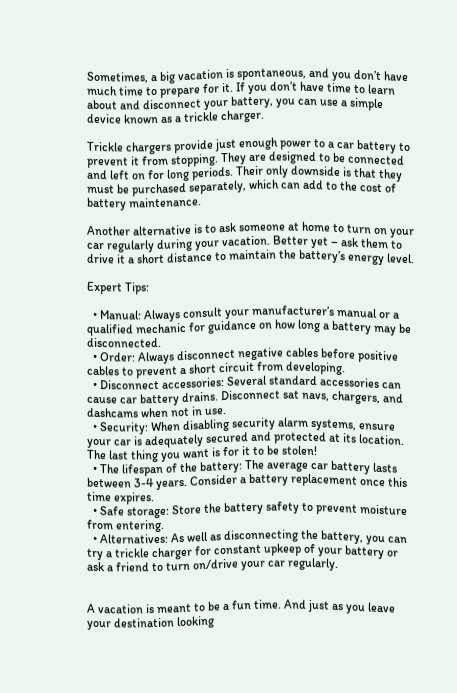Sometimes, a big vacation is spontaneous, and you don’t have much time to prepare for it. If you don’t have time to learn about and disconnect your battery, you can use a simple device known as a trickle charger.

Trickle chargers provide just enough power to a car battery to prevent it from stopping. They are designed to be connected and left on for long periods. Their only downside is that they must be purchased separately, which can add to the cost of battery maintenance.

Another alternative is to ask someone at home to turn on your car regularly during your vacation. Better yet – ask them to drive it a short distance to maintain the battery’s energy level.

Expert Tips:

  • Manual: Always consult your manufacturer’s manual or a qualified mechanic for guidance on how long a battery may be disconnected.
  • Order: Always disconnect negative cables before positive cables to prevent a short circuit from developing.
  • Disconnect accessories: Several standard accessories can cause car battery drains. Disconnect sat navs, chargers, and dashcams when not in use.
  • Security: When disabling security alarm systems, ensure your car is adequately secured and protected at its location. The last thing you want is for it to be stolen!
  • The lifespan of the battery: The average car battery lasts between 3-4 years. Consider a battery replacement once this time expires.
  • Safe storage: Store the battery safety to prevent moisture from entering.
  • Alternatives: As well as disconnecting the battery, you can try a trickle charger for constant upkeep of your battery or ask a friend to turn on/drive your car regularly.


A vacation is meant to be a fun time. And just as you leave your destination looking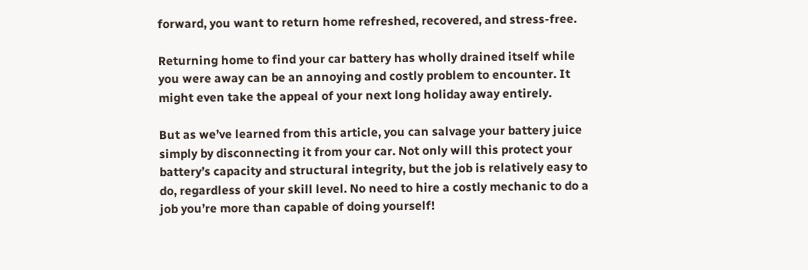forward, you want to return home refreshed, recovered, and stress-free.

Returning home to find your car battery has wholly drained itself while you were away can be an annoying and costly problem to encounter. It might even take the appeal of your next long holiday away entirely.

But as we’ve learned from this article, you can salvage your battery juice simply by disconnecting it from your car. Not only will this protect your battery’s capacity and structural integrity, but the job is relatively easy to do, regardless of your skill level. No need to hire a costly mechanic to do a job you’re more than capable of doing yourself!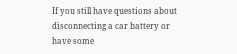If you still have questions about disconnecting a car battery or have some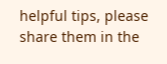helpful tips, please share them in the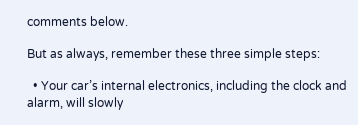comments below.

But as always, remember these three simple steps:

  • Your car’s internal electronics, including the clock and alarm, will slowly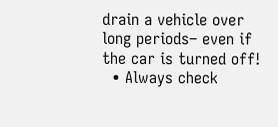drain a vehicle over long periods– even if the car is turned off!
  • Always check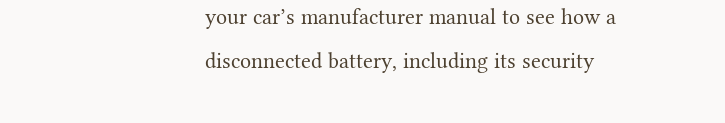your car’s manufacturer manual to see how a disconnected battery, including its security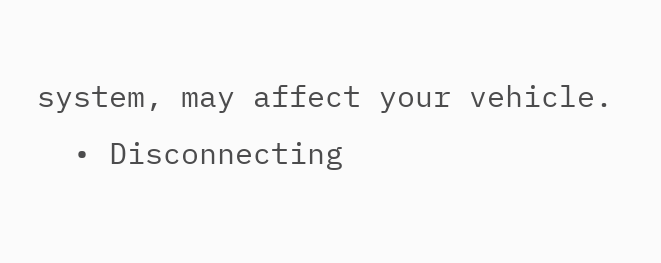system, may affect your vehicle.
  • Disconnecting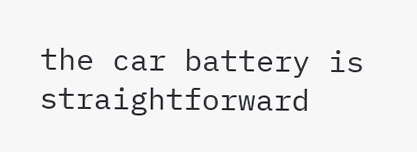the car battery is straightforward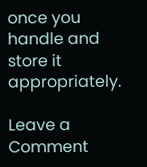once you handle and store it appropriately.

Leave a Comment